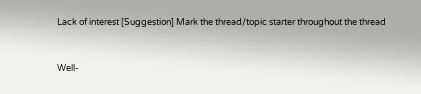Lack of interest [Suggestion] Mark the thread/topic starter throughout the thread


Well-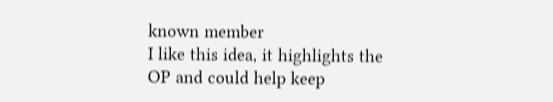known member
I like this idea, it highlights the OP and could help keep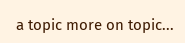a topic more on topic...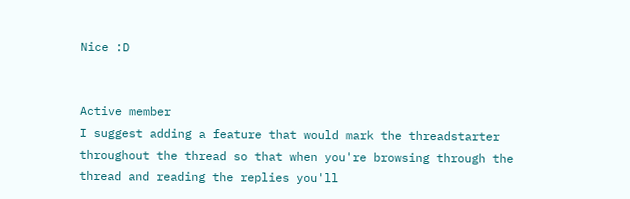Nice :D


Active member
I suggest adding a feature that would mark the threadstarter throughout the thread so that when you're browsing through the thread and reading the replies you'll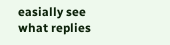easially see what replies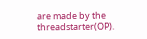are made by the threadstarter(OP).